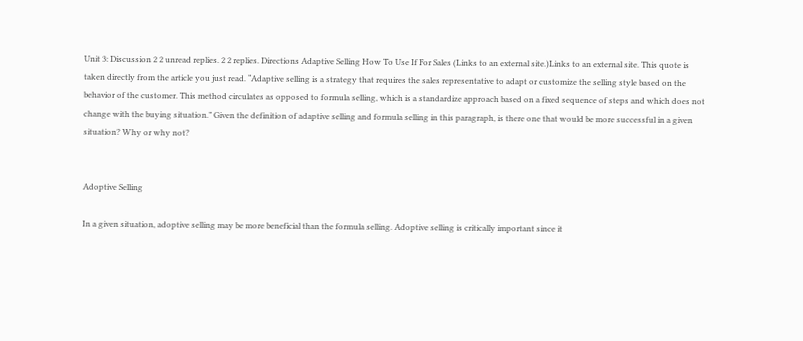Unit 3: Discussion 2 2 unread replies. 2 2 replies. Directions Adaptive Selling How To Use If For Sales (Links to an external site.)Links to an external site. This quote is taken directly from the article you just read. “Adaptive selling is a strategy that requires the sales representative to adapt or customize the selling style based on the behavior of the customer. This method circulates as opposed to formula selling, which is a standardize approach based on a fixed sequence of steps and which does not change with the buying situation.” Given the definition of adaptive selling and formula selling in this paragraph, is there one that would be more successful in a given situation? Why or why not?


Adoptive Selling

In a given situation, adoptive selling may be more beneficial than the formula selling. Adoptive selling is critically important since it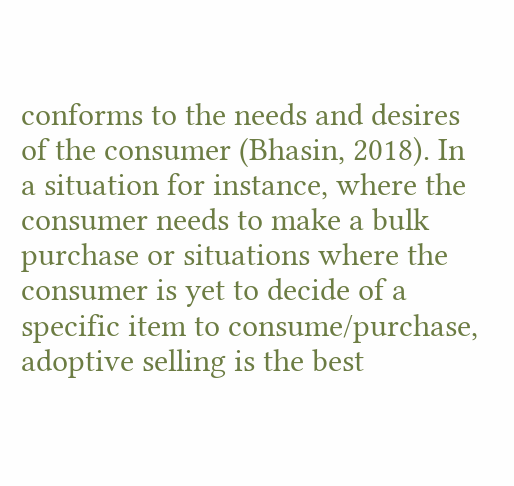conforms to the needs and desires of the consumer (Bhasin, 2018). In a situation for instance, where the consumer needs to make a bulk purchase or situations where the consumer is yet to decide of a specific item to consume/purchase, adoptive selling is the best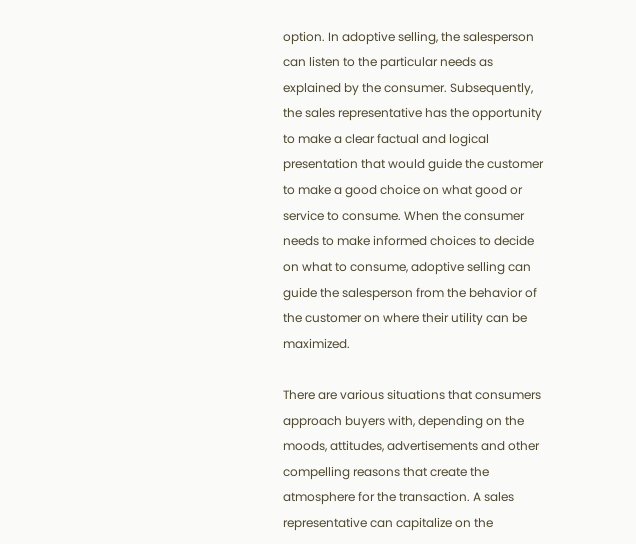option. In adoptive selling, the salesperson can listen to the particular needs as explained by the consumer. Subsequently, the sales representative has the opportunity to make a clear factual and logical presentation that would guide the customer to make a good choice on what good or service to consume. When the consumer needs to make informed choices to decide on what to consume, adoptive selling can guide the salesperson from the behavior of the customer on where their utility can be maximized.

There are various situations that consumers approach buyers with, depending on the moods, attitudes, advertisements and other compelling reasons that create the atmosphere for the transaction. A sales representative can capitalize on the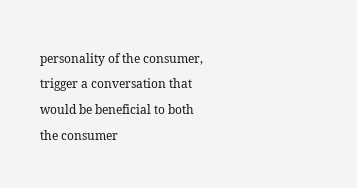personality of the consumer, trigger a conversation that would be beneficial to both the consumer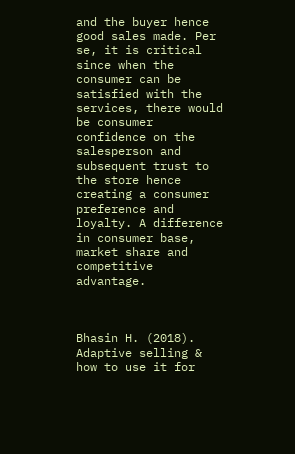and the buyer hence good sales made. Per se, it is critical since when the consumer can be satisfied with the services, there would be consumer confidence on the salesperson and subsequent trust to the store hence creating a consumer preference and loyalty. A difference in consumer base, market share and competitive advantage.



Bhasin H. (2018). Adaptive selling & how to use it for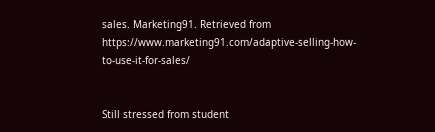sales. Marketing91. Retrieved from https://www.marketing91.com/adaptive-selling-how-to-use-it-for-sales/


Still stressed from student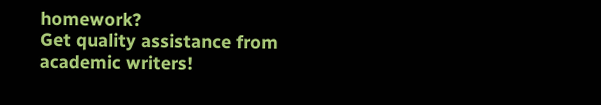homework?
Get quality assistance from academic writers!